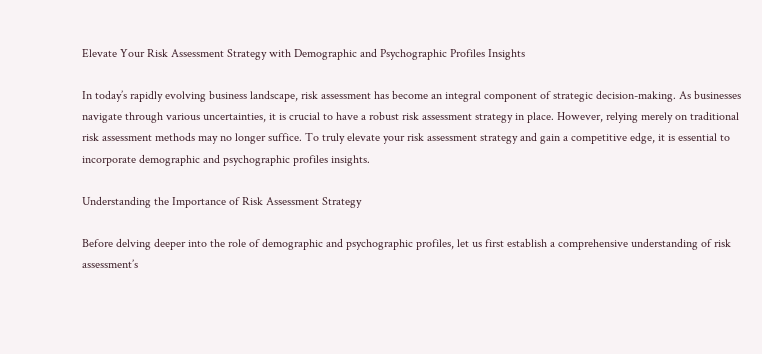Elevate Your Risk Assessment Strategy with Demographic and Psychographic Profiles Insights

In today’s rapidly evolving business landscape, risk assessment has become an integral component of strategic decision-making. As businesses navigate through various uncertainties, it is crucial to have a robust risk assessment strategy in place. However, relying merely on traditional risk assessment methods may no longer suffice. To truly elevate your risk assessment strategy and gain a competitive edge, it is essential to incorporate demographic and psychographic profiles insights.

Understanding the Importance of Risk Assessment Strategy

Before delving deeper into the role of demographic and psychographic profiles, let us first establish a comprehensive understanding of risk assessment’s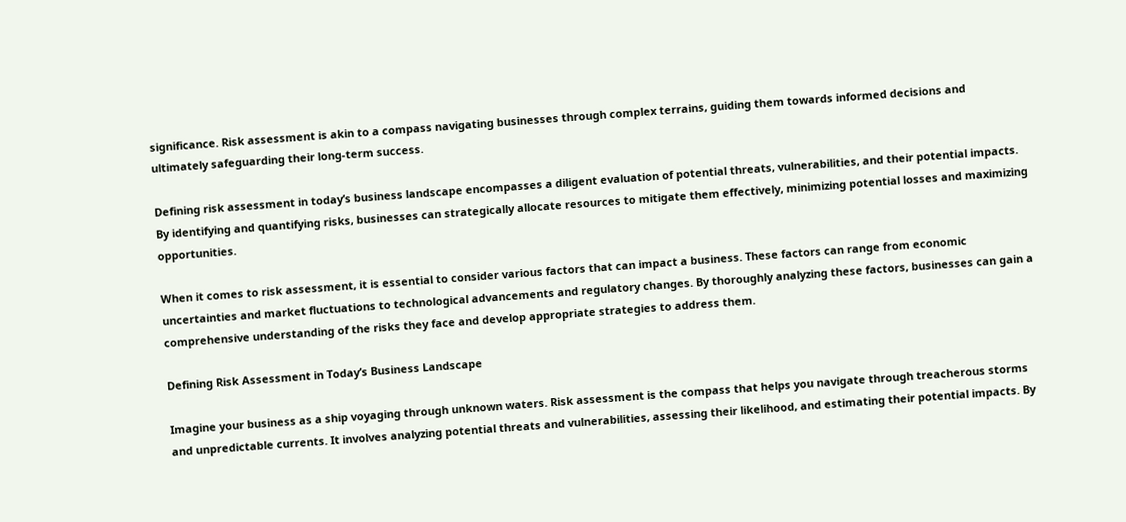significance. Risk assessment is akin to a compass navigating businesses through complex terrains, guiding them towards informed decisions and ultimately safeguarding their long-term success.

Defining risk assessment in today’s business landscape encompasses a diligent evaluation of potential threats, vulnerabilities, and their potential impacts. By identifying and quantifying risks, businesses can strategically allocate resources to mitigate them effectively, minimizing potential losses and maximizing opportunities.

When it comes to risk assessment, it is essential to consider various factors that can impact a business. These factors can range from economic uncertainties and market fluctuations to technological advancements and regulatory changes. By thoroughly analyzing these factors, businesses can gain a comprehensive understanding of the risks they face and develop appropriate strategies to address them.

Defining Risk Assessment in Today’s Business Landscape

Imagine your business as a ship voyaging through unknown waters. Risk assessment is the compass that helps you navigate through treacherous storms and unpredictable currents. It involves analyzing potential threats and vulnerabilities, assessing their likelihood, and estimating their potential impacts. By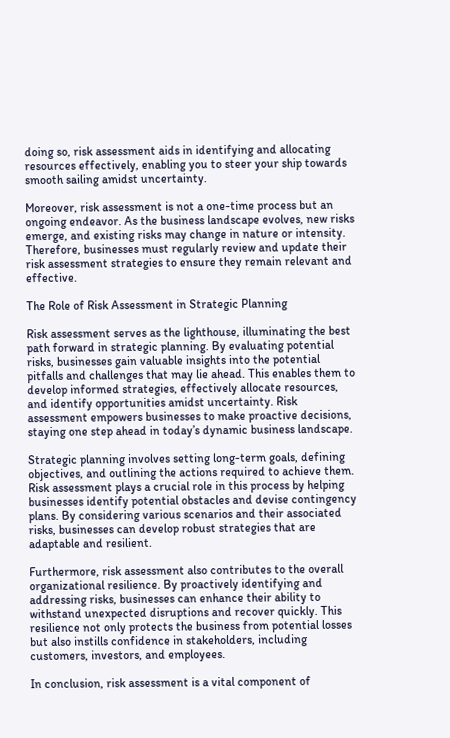doing so, risk assessment aids in identifying and allocating resources effectively, enabling you to steer your ship towards smooth sailing amidst uncertainty.

Moreover, risk assessment is not a one-time process but an ongoing endeavor. As the business landscape evolves, new risks emerge, and existing risks may change in nature or intensity. Therefore, businesses must regularly review and update their risk assessment strategies to ensure they remain relevant and effective.

The Role of Risk Assessment in Strategic Planning

Risk assessment serves as the lighthouse, illuminating the best path forward in strategic planning. By evaluating potential risks, businesses gain valuable insights into the potential pitfalls and challenges that may lie ahead. This enables them to develop informed strategies, effectively allocate resources, and identify opportunities amidst uncertainty. Risk assessment empowers businesses to make proactive decisions, staying one step ahead in today’s dynamic business landscape.

Strategic planning involves setting long-term goals, defining objectives, and outlining the actions required to achieve them. Risk assessment plays a crucial role in this process by helping businesses identify potential obstacles and devise contingency plans. By considering various scenarios and their associated risks, businesses can develop robust strategies that are adaptable and resilient.

Furthermore, risk assessment also contributes to the overall organizational resilience. By proactively identifying and addressing risks, businesses can enhance their ability to withstand unexpected disruptions and recover quickly. This resilience not only protects the business from potential losses but also instills confidence in stakeholders, including customers, investors, and employees.

In conclusion, risk assessment is a vital component of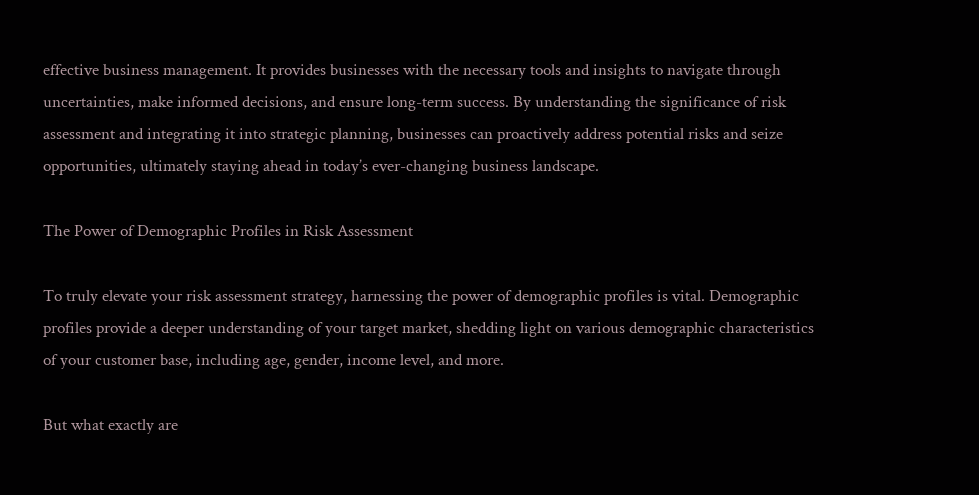effective business management. It provides businesses with the necessary tools and insights to navigate through uncertainties, make informed decisions, and ensure long-term success. By understanding the significance of risk assessment and integrating it into strategic planning, businesses can proactively address potential risks and seize opportunities, ultimately staying ahead in today’s ever-changing business landscape.

The Power of Demographic Profiles in Risk Assessment

To truly elevate your risk assessment strategy, harnessing the power of demographic profiles is vital. Demographic profiles provide a deeper understanding of your target market, shedding light on various demographic characteristics of your customer base, including age, gender, income level, and more.

But what exactly are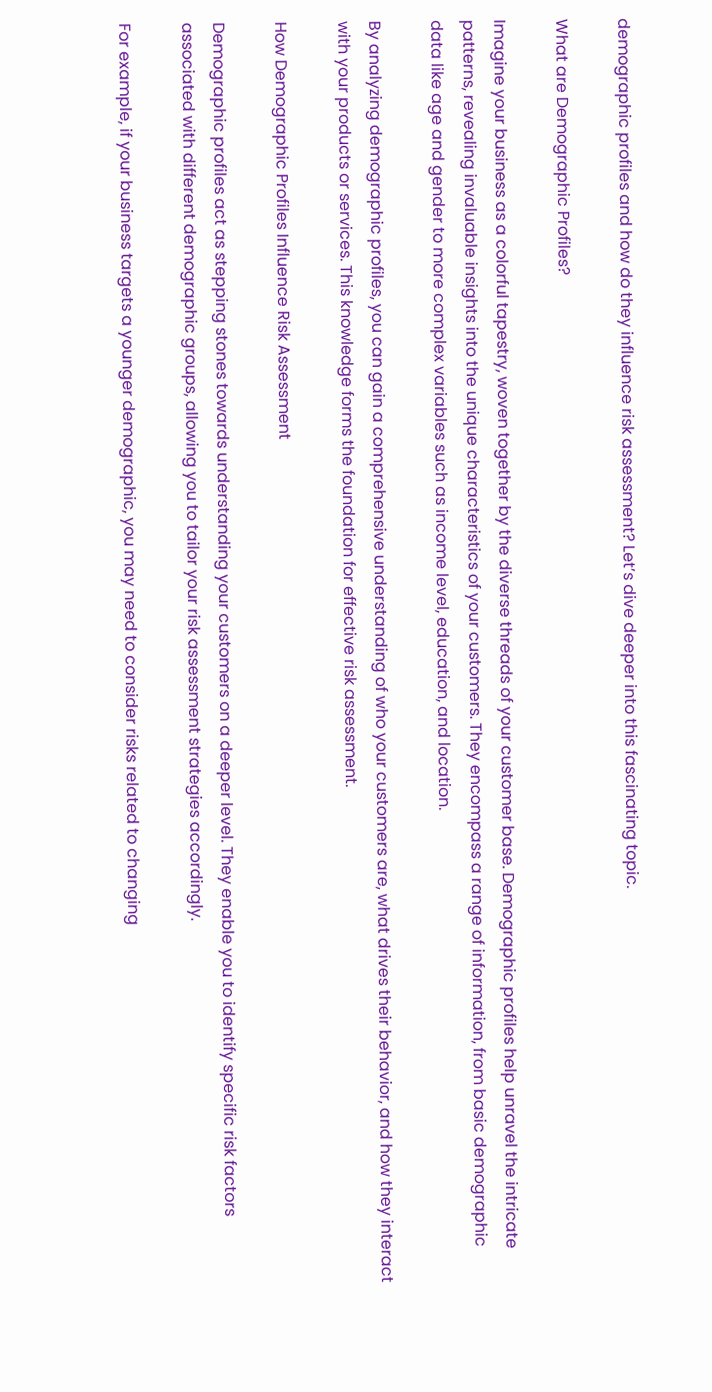demographic profiles and how do they influence risk assessment? Let’s dive deeper into this fascinating topic.

What are Demographic Profiles?

Imagine your business as a colorful tapestry, woven together by the diverse threads of your customer base. Demographic profiles help unravel the intricate patterns, revealing invaluable insights into the unique characteristics of your customers. They encompass a range of information, from basic demographic data like age and gender to more complex variables such as income level, education, and location.

By analyzing demographic profiles, you can gain a comprehensive understanding of who your customers are, what drives their behavior, and how they interact with your products or services. This knowledge forms the foundation for effective risk assessment.

How Demographic Profiles Influence Risk Assessment

Demographic profiles act as stepping stones towards understanding your customers on a deeper level. They enable you to identify specific risk factors associated with different demographic groups, allowing you to tailor your risk assessment strategies accordingly.

For example, if your business targets a younger demographic, you may need to consider risks related to changing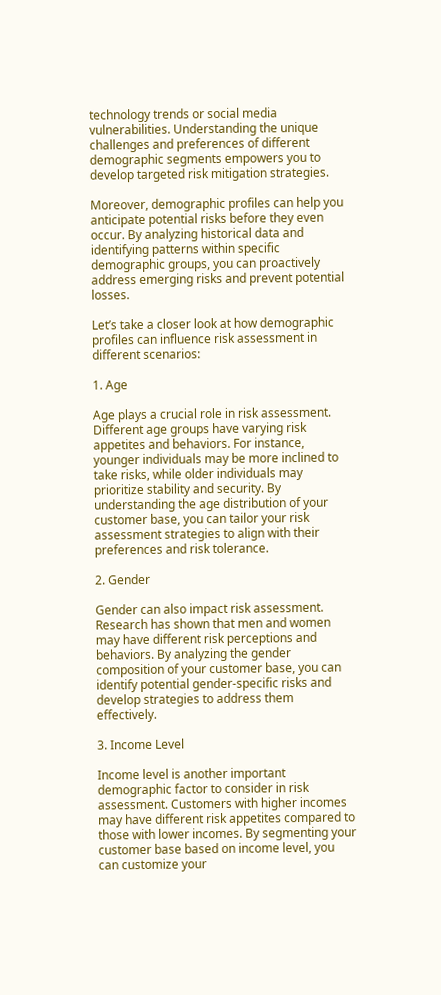technology trends or social media vulnerabilities. Understanding the unique challenges and preferences of different demographic segments empowers you to develop targeted risk mitigation strategies.

Moreover, demographic profiles can help you anticipate potential risks before they even occur. By analyzing historical data and identifying patterns within specific demographic groups, you can proactively address emerging risks and prevent potential losses.

Let’s take a closer look at how demographic profiles can influence risk assessment in different scenarios:

1. Age

Age plays a crucial role in risk assessment. Different age groups have varying risk appetites and behaviors. For instance, younger individuals may be more inclined to take risks, while older individuals may prioritize stability and security. By understanding the age distribution of your customer base, you can tailor your risk assessment strategies to align with their preferences and risk tolerance.

2. Gender

Gender can also impact risk assessment. Research has shown that men and women may have different risk perceptions and behaviors. By analyzing the gender composition of your customer base, you can identify potential gender-specific risks and develop strategies to address them effectively.

3. Income Level

Income level is another important demographic factor to consider in risk assessment. Customers with higher incomes may have different risk appetites compared to those with lower incomes. By segmenting your customer base based on income level, you can customize your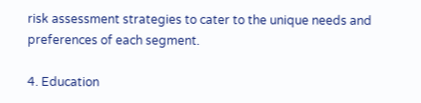risk assessment strategies to cater to the unique needs and preferences of each segment.

4. Education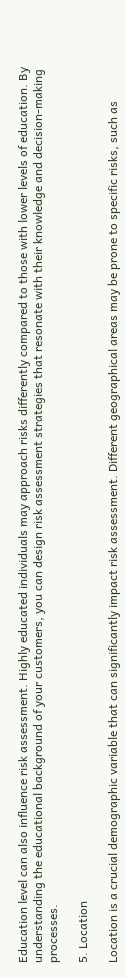Education level can also influence risk assessment. Highly educated individuals may approach risks differently compared to those with lower levels of education. By understanding the educational background of your customers, you can design risk assessment strategies that resonate with their knowledge and decision-making processes.

5. Location

Location is a crucial demographic variable that can significantly impact risk assessment. Different geographical areas may be prone to specific risks, such as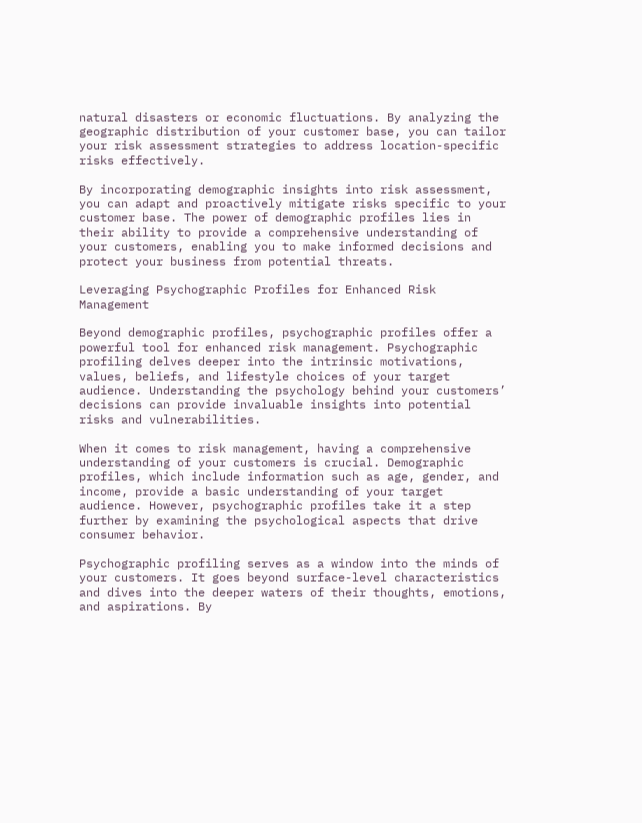natural disasters or economic fluctuations. By analyzing the geographic distribution of your customer base, you can tailor your risk assessment strategies to address location-specific risks effectively.

By incorporating demographic insights into risk assessment, you can adapt and proactively mitigate risks specific to your customer base. The power of demographic profiles lies in their ability to provide a comprehensive understanding of your customers, enabling you to make informed decisions and protect your business from potential threats.

Leveraging Psychographic Profiles for Enhanced Risk Management

Beyond demographic profiles, psychographic profiles offer a powerful tool for enhanced risk management. Psychographic profiling delves deeper into the intrinsic motivations, values, beliefs, and lifestyle choices of your target audience. Understanding the psychology behind your customers’ decisions can provide invaluable insights into potential risks and vulnerabilities.

When it comes to risk management, having a comprehensive understanding of your customers is crucial. Demographic profiles, which include information such as age, gender, and income, provide a basic understanding of your target audience. However, psychographic profiles take it a step further by examining the psychological aspects that drive consumer behavior.

Psychographic profiling serves as a window into the minds of your customers. It goes beyond surface-level characteristics and dives into the deeper waters of their thoughts, emotions, and aspirations. By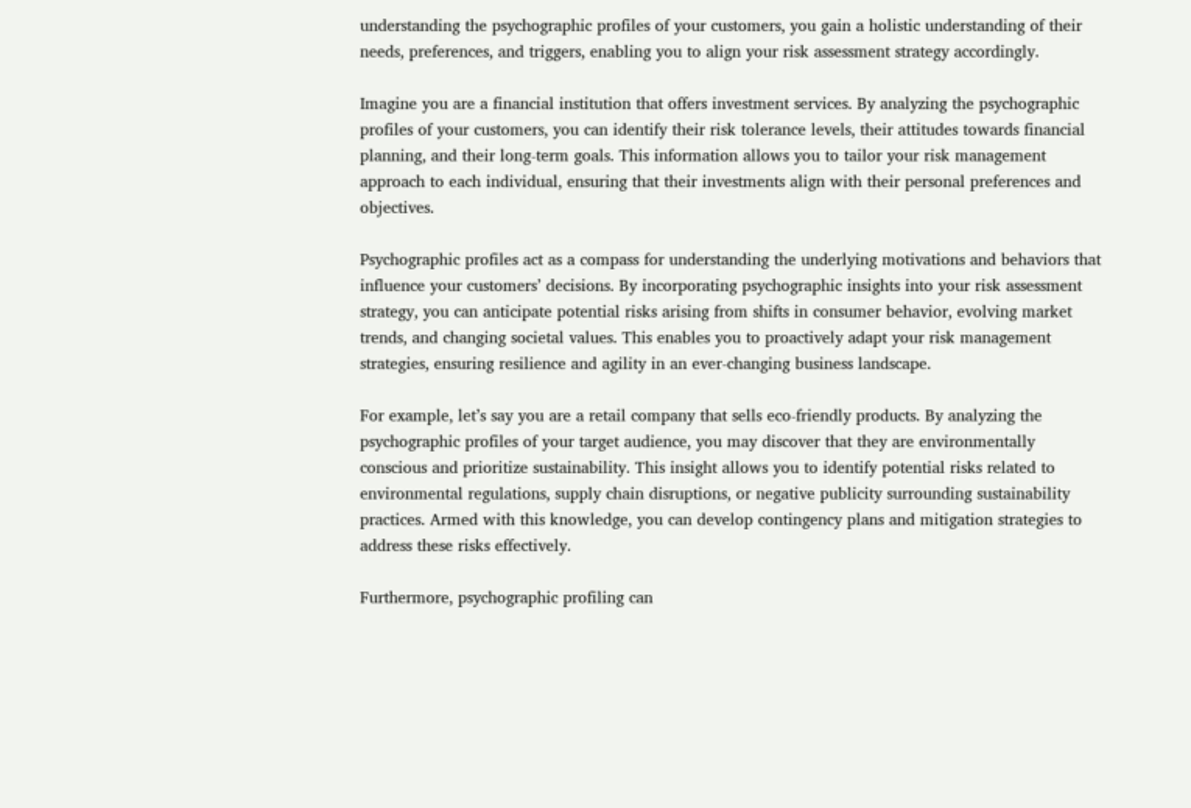understanding the psychographic profiles of your customers, you gain a holistic understanding of their needs, preferences, and triggers, enabling you to align your risk assessment strategy accordingly.

Imagine you are a financial institution that offers investment services. By analyzing the psychographic profiles of your customers, you can identify their risk tolerance levels, their attitudes towards financial planning, and their long-term goals. This information allows you to tailor your risk management approach to each individual, ensuring that their investments align with their personal preferences and objectives.

Psychographic profiles act as a compass for understanding the underlying motivations and behaviors that influence your customers’ decisions. By incorporating psychographic insights into your risk assessment strategy, you can anticipate potential risks arising from shifts in consumer behavior, evolving market trends, and changing societal values. This enables you to proactively adapt your risk management strategies, ensuring resilience and agility in an ever-changing business landscape.

For example, let’s say you are a retail company that sells eco-friendly products. By analyzing the psychographic profiles of your target audience, you may discover that they are environmentally conscious and prioritize sustainability. This insight allows you to identify potential risks related to environmental regulations, supply chain disruptions, or negative publicity surrounding sustainability practices. Armed with this knowledge, you can develop contingency plans and mitigation strategies to address these risks effectively.

Furthermore, psychographic profiling can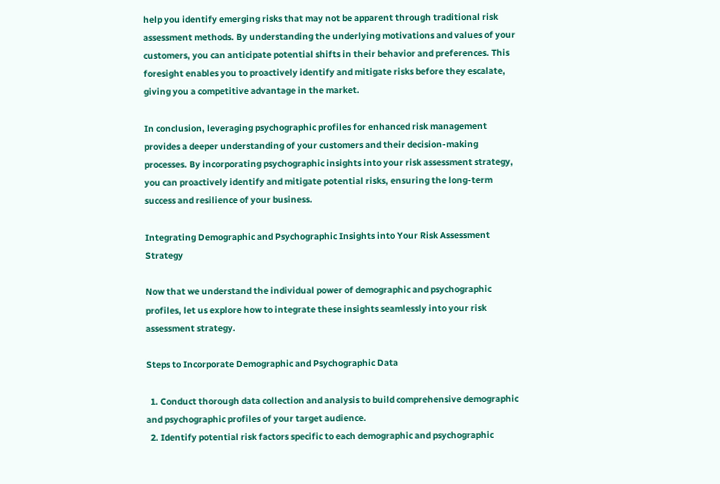help you identify emerging risks that may not be apparent through traditional risk assessment methods. By understanding the underlying motivations and values of your customers, you can anticipate potential shifts in their behavior and preferences. This foresight enables you to proactively identify and mitigate risks before they escalate, giving you a competitive advantage in the market.

In conclusion, leveraging psychographic profiles for enhanced risk management provides a deeper understanding of your customers and their decision-making processes. By incorporating psychographic insights into your risk assessment strategy, you can proactively identify and mitigate potential risks, ensuring the long-term success and resilience of your business.

Integrating Demographic and Psychographic Insights into Your Risk Assessment Strategy

Now that we understand the individual power of demographic and psychographic profiles, let us explore how to integrate these insights seamlessly into your risk assessment strategy.

Steps to Incorporate Demographic and Psychographic Data

  1. Conduct thorough data collection and analysis to build comprehensive demographic and psychographic profiles of your target audience.
  2. Identify potential risk factors specific to each demographic and psychographic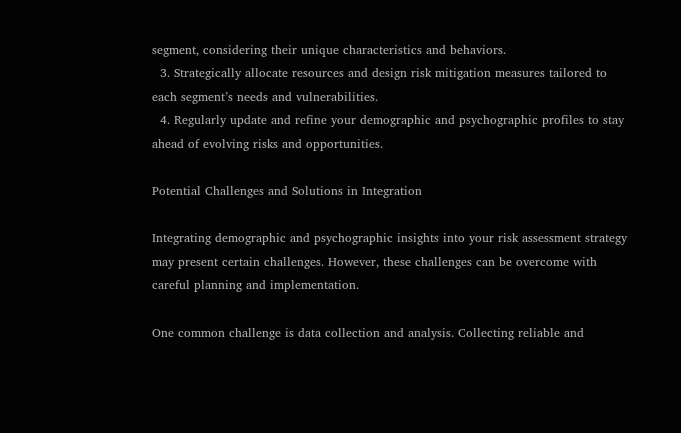segment, considering their unique characteristics and behaviors.
  3. Strategically allocate resources and design risk mitigation measures tailored to each segment’s needs and vulnerabilities.
  4. Regularly update and refine your demographic and psychographic profiles to stay ahead of evolving risks and opportunities.

Potential Challenges and Solutions in Integration

Integrating demographic and psychographic insights into your risk assessment strategy may present certain challenges. However, these challenges can be overcome with careful planning and implementation.

One common challenge is data collection and analysis. Collecting reliable and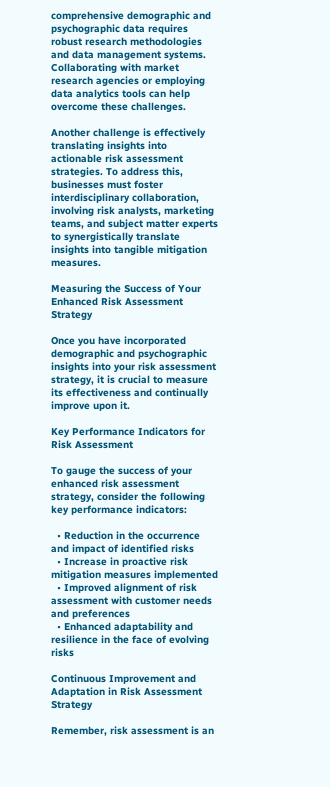comprehensive demographic and psychographic data requires robust research methodologies and data management systems. Collaborating with market research agencies or employing data analytics tools can help overcome these challenges.

Another challenge is effectively translating insights into actionable risk assessment strategies. To address this, businesses must foster interdisciplinary collaboration, involving risk analysts, marketing teams, and subject matter experts to synergistically translate insights into tangible mitigation measures.

Measuring the Success of Your Enhanced Risk Assessment Strategy

Once you have incorporated demographic and psychographic insights into your risk assessment strategy, it is crucial to measure its effectiveness and continually improve upon it.

Key Performance Indicators for Risk Assessment

To gauge the success of your enhanced risk assessment strategy, consider the following key performance indicators:

  • Reduction in the occurrence and impact of identified risks
  • Increase in proactive risk mitigation measures implemented
  • Improved alignment of risk assessment with customer needs and preferences
  • Enhanced adaptability and resilience in the face of evolving risks

Continuous Improvement and Adaptation in Risk Assessment Strategy

Remember, risk assessment is an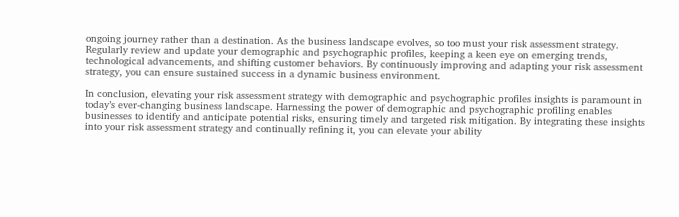ongoing journey rather than a destination. As the business landscape evolves, so too must your risk assessment strategy. Regularly review and update your demographic and psychographic profiles, keeping a keen eye on emerging trends, technological advancements, and shifting customer behaviors. By continuously improving and adapting your risk assessment strategy, you can ensure sustained success in a dynamic business environment.

In conclusion, elevating your risk assessment strategy with demographic and psychographic profiles insights is paramount in today’s ever-changing business landscape. Harnessing the power of demographic and psychographic profiling enables businesses to identify and anticipate potential risks, ensuring timely and targeted risk mitigation. By integrating these insights into your risk assessment strategy and continually refining it, you can elevate your ability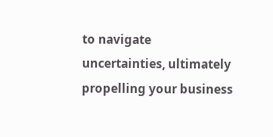to navigate uncertainties, ultimately propelling your business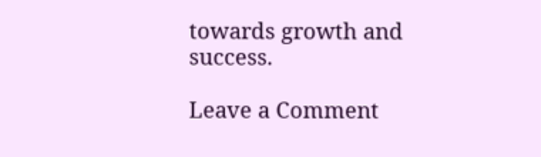towards growth and success.

Leave a Comment